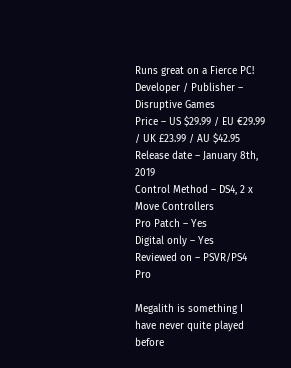Runs great on a Fierce PC!
Developer / Publisher – Disruptive Games
Price – US $29.99 / EU €29.99  / UK £23.99 / AU $42.95
Release date – January 8th, 2019
Control Method – DS4, 2 x Move Controllers
Pro Patch – Yes
Digital only – Yes
Reviewed on – PSVR/PS4 Pro

Megalith is something I have never quite played before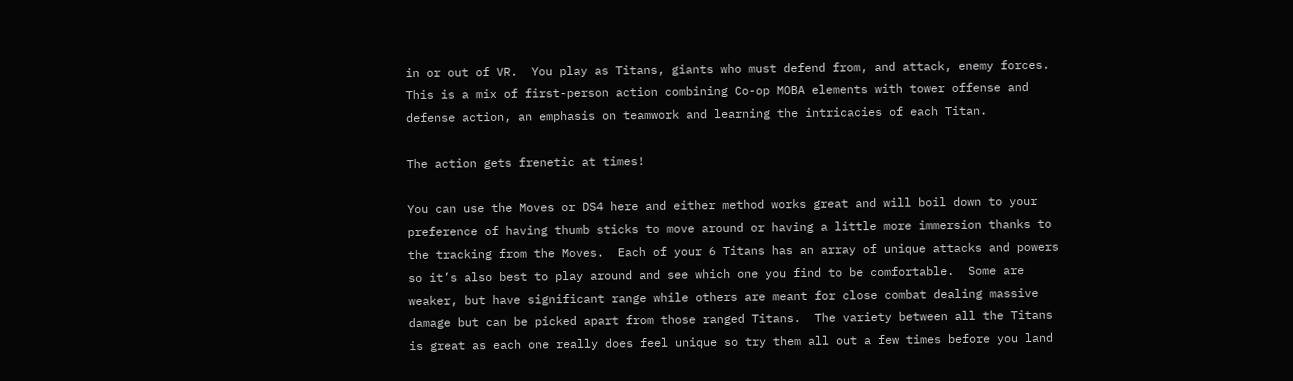in or out of VR.  You play as Titans, giants who must defend from, and attack, enemy forces.  This is a mix of first-person action combining Co-op MOBA elements with tower offense and defense action, an emphasis on teamwork and learning the intricacies of each Titan.

The action gets frenetic at times!

You can use the Moves or DS4 here and either method works great and will boil down to your preference of having thumb sticks to move around or having a little more immersion thanks to the tracking from the Moves.  Each of your 6 Titans has an array of unique attacks and powers so it’s also best to play around and see which one you find to be comfortable.  Some are weaker, but have significant range while others are meant for close combat dealing massive damage but can be picked apart from those ranged Titans.  The variety between all the Titans is great as each one really does feel unique so try them all out a few times before you land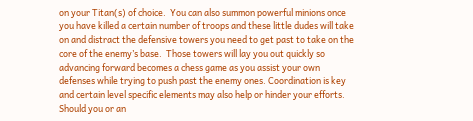on your Titan(s) of choice.  You can also summon powerful minions once you have killed a certain number of troops and these little dudes will take on and distract the defensive towers you need to get past to take on the core of the enemy’s base.  Those towers will lay you out quickly so advancing forward becomes a chess game as you assist your own defenses while trying to push past the enemy ones. Coordination is key and certain level specific elements may also help or hinder your efforts.  Should you or an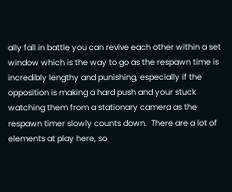ally fall in battle you can revive each other within a set window which is the way to go as the respawn time is incredibly lengthy and punishing, especially if the opposition is making a hard push and your stuck watching them from a stationary camera as the respawn timer slowly counts down.  There are a lot of elements at play here, so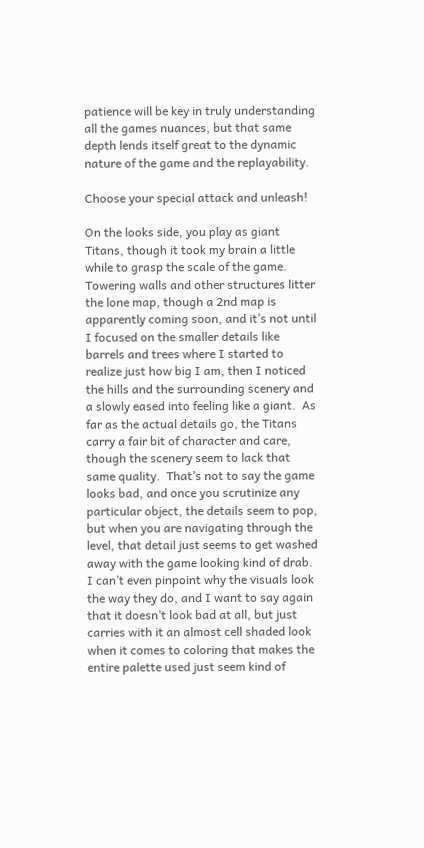patience will be key in truly understanding all the games nuances, but that same depth lends itself great to the dynamic nature of the game and the replayability.

Choose your special attack and unleash!

On the looks side, you play as giant Titans, though it took my brain a little while to grasp the scale of the game. Towering walls and other structures litter the lone map, though a 2nd map is apparently coming soon, and it’s not until I focused on the smaller details like barrels and trees where I started to realize just how big I am, then I noticed the hills and the surrounding scenery and a slowly eased into feeling like a giant.  As far as the actual details go, the Titans carry a fair bit of character and care, though the scenery seem to lack that same quality.  That’s not to say the game looks bad, and once you scrutinize any particular object, the details seem to pop, but when you are navigating through the level, that detail just seems to get washed away with the game looking kind of drab.  I can’t even pinpoint why the visuals look the way they do, and I want to say again that it doesn’t look bad at all, but just carries with it an almost cell shaded look when it comes to coloring that makes the entire palette used just seem kind of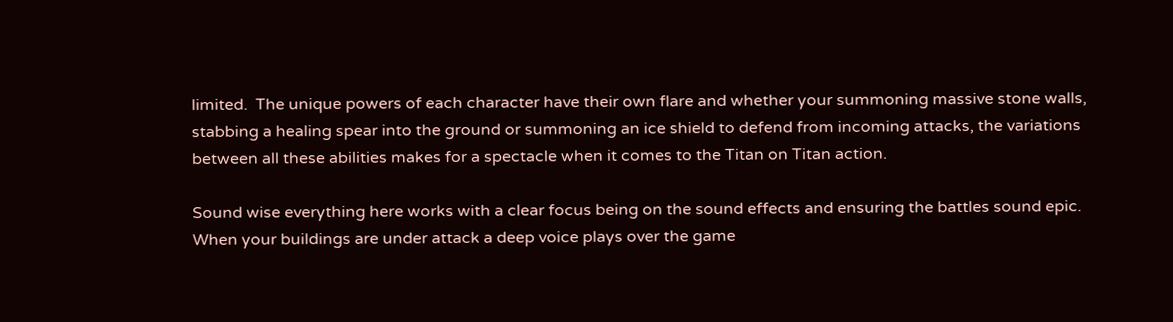limited.  The unique powers of each character have their own flare and whether your summoning massive stone walls, stabbing a healing spear into the ground or summoning an ice shield to defend from incoming attacks, the variations between all these abilities makes for a spectacle when it comes to the Titan on Titan action.

Sound wise everything here works with a clear focus being on the sound effects and ensuring the battles sound epic.  When your buildings are under attack a deep voice plays over the game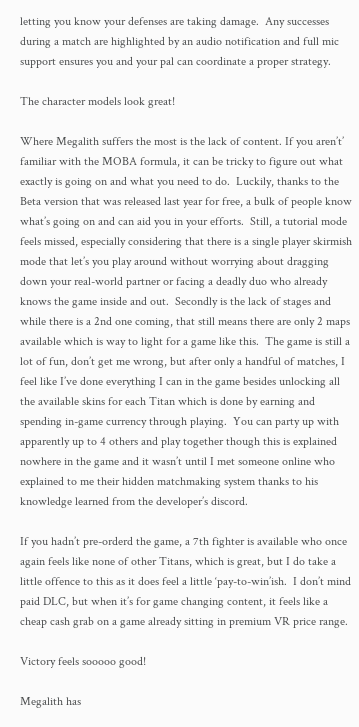letting you know your defenses are taking damage.  Any successes during a match are highlighted by an audio notification and full mic support ensures you and your pal can coordinate a proper strategy.

The character models look great!

Where Megalith suffers the most is the lack of content. If you aren’t’ familiar with the MOBA formula, it can be tricky to figure out what exactly is going on and what you need to do.  Luckily, thanks to the Beta version that was released last year for free, a bulk of people know what’s going on and can aid you in your efforts.  Still, a tutorial mode feels missed, especially considering that there is a single player skirmish mode that let’s you play around without worrying about dragging down your real-world partner or facing a deadly duo who already knows the game inside and out.  Secondly is the lack of stages and while there is a 2nd one coming, that still means there are only 2 maps available which is way to light for a game like this.  The game is still a lot of fun, don’t get me wrong, but after only a handful of matches, I feel like I’ve done everything I can in the game besides unlocking all the available skins for each Titan which is done by earning and spending in-game currency through playing.  You can party up with apparently up to 4 others and play together though this is explained nowhere in the game and it wasn’t until I met someone online who explained to me their hidden matchmaking system thanks to his knowledge learned from the developer’s discord.

If you hadn’t pre-orderd the game, a 7th fighter is available who once again feels like none of other Titans, which is great, but I do take a little offence to this as it does feel a little ‘pay-to-win’ish.  I don’t mind paid DLC, but when it’s for game changing content, it feels like a cheap cash grab on a game already sitting in premium VR price range.

Victory feels sooooo good!

Megalith has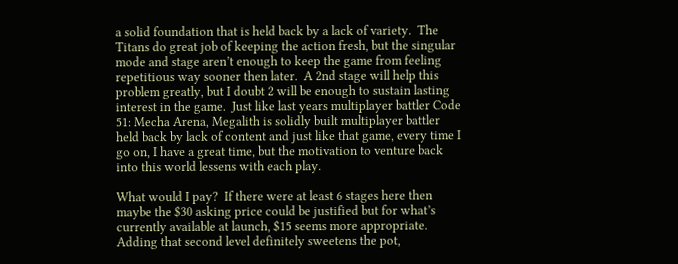a solid foundation that is held back by a lack of variety.  The Titans do great job of keeping the action fresh, but the singular mode and stage aren’t enough to keep the game from feeling repetitious way sooner then later.  A 2nd stage will help this problem greatly, but I doubt 2 will be enough to sustain lasting interest in the game.  Just like last years multiplayer battler Code 51: Mecha Arena, Megalith is solidly built multiplayer battler held back by lack of content and just like that game, every time I go on, I have a great time, but the motivation to venture back into this world lessens with each play.

What would I pay?  If there were at least 6 stages here then maybe the $30 asking price could be justified but for what’s currently available at launch, $15 seems more appropriate.  Adding that second level definitely sweetens the pot,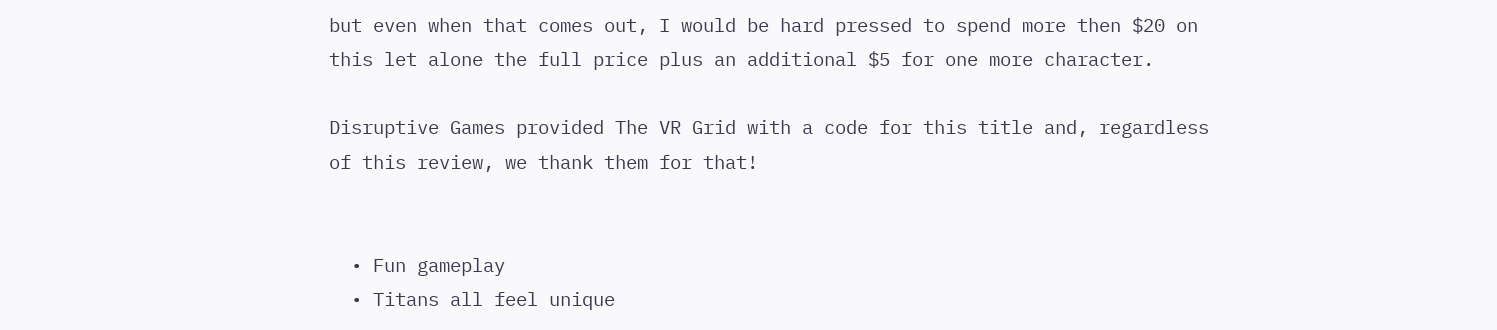but even when that comes out, I would be hard pressed to spend more then $20 on this let alone the full price plus an additional $5 for one more character.

Disruptive Games provided The VR Grid with a code for this title and, regardless of this review, we thank them for that!


  • Fun gameplay
  • Titans all feel unique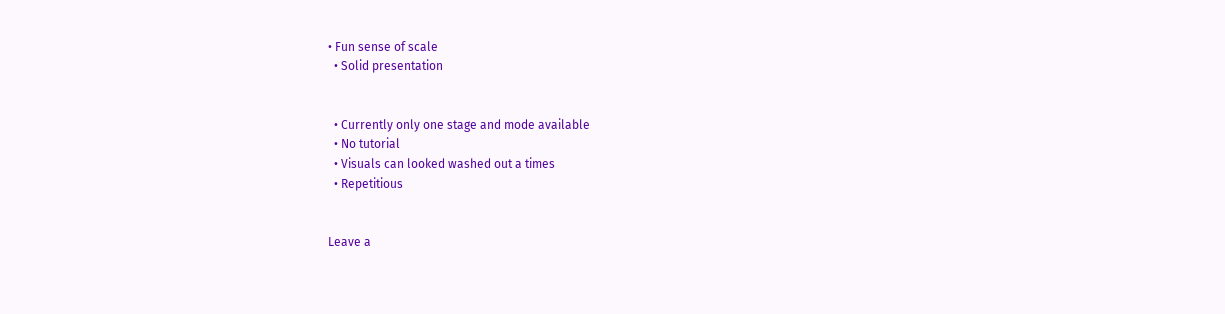• Fun sense of scale
  • Solid presentation


  • Currently only one stage and mode available
  • No tutorial
  • Visuals can looked washed out a times
  • Repetitious


Leave a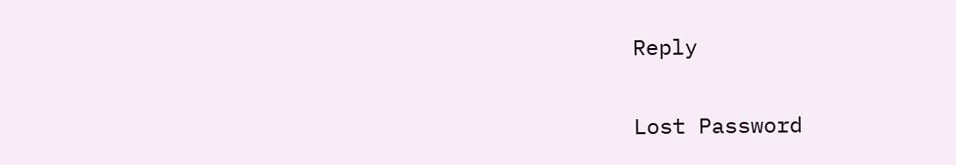Reply

Lost Password